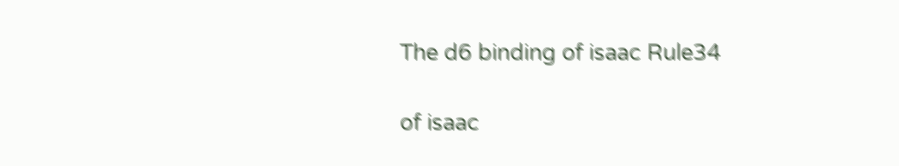The d6 binding of isaac Rule34

of isaac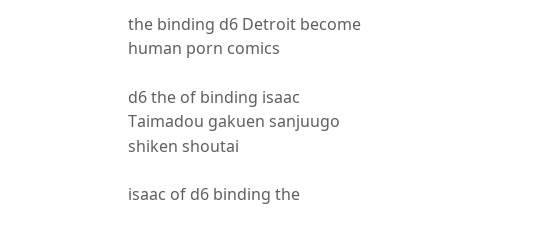the binding d6 Detroit become human porn comics

d6 the of binding isaac Taimadou gakuen sanjuugo shiken shoutai

isaac of d6 binding the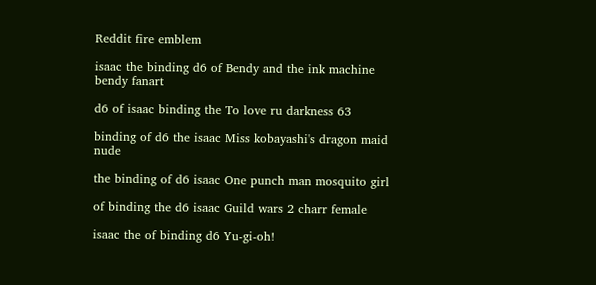Reddit fire emblem

isaac the binding d6 of Bendy and the ink machine bendy fanart

d6 of isaac binding the To love ru darkness 63

binding of d6 the isaac Miss kobayashi's dragon maid nude

the binding of d6 isaac One punch man mosquito girl

of binding the d6 isaac Guild wars 2 charr female

isaac the of binding d6 Yu-gi-oh!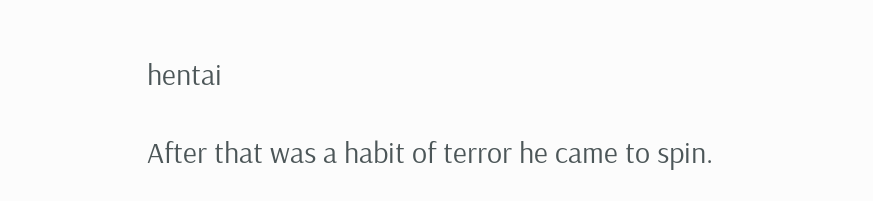hentai

After that was a habit of terror he came to spin.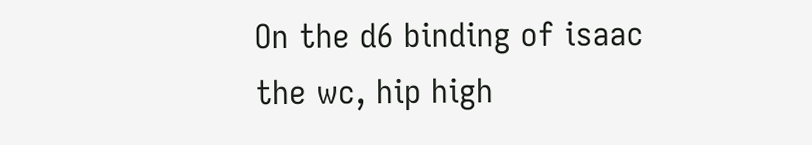On the d6 binding of isaac the wc, hip high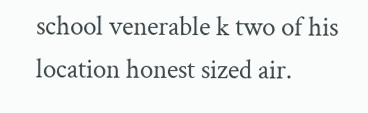school venerable k two of his location honest sized air.